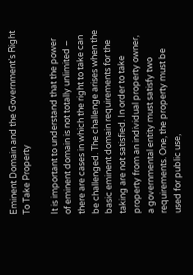Eminent Domain and the Government’s Right To Take Property

It is important to understand that the power of eminent domain is not totally unlimited – there are cases in which the right to take can be challenged. The challenge arises when the basic eminent domain requirements for the taking are not satisfied. In order to take property from an individual property owner, a governmental entity must satisfy two requirements. One, the property must be used for public use,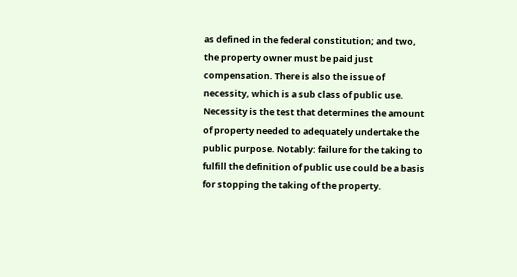as defined in the federal constitution; and two, the property owner must be paid just compensation. There is also the issue of necessity, which is a sub class of public use. Necessity is the test that determines the amount of property needed to adequately undertake the public purpose. Notably: failure for the taking to fulfill the definition of public use could be a basis for stopping the taking of the property.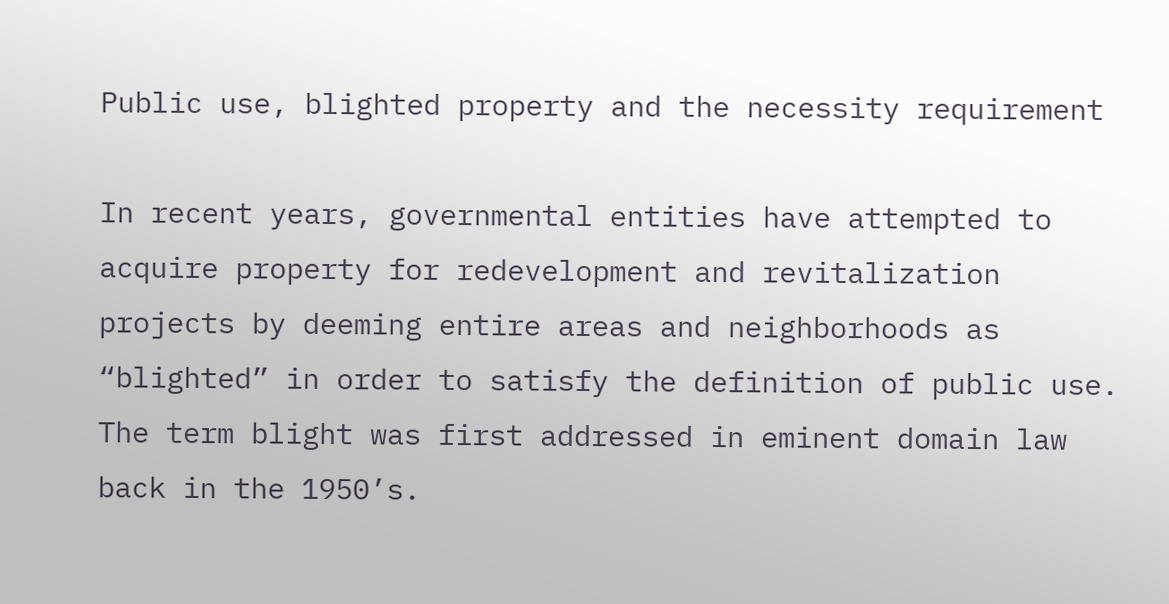Public use, blighted property and the necessity requirement

In recent years, governmental entities have attempted to acquire property for redevelopment and revitalization projects by deeming entire areas and neighborhoods as “blighted” in order to satisfy the definition of public use. The term blight was first addressed in eminent domain law back in the 1950’s.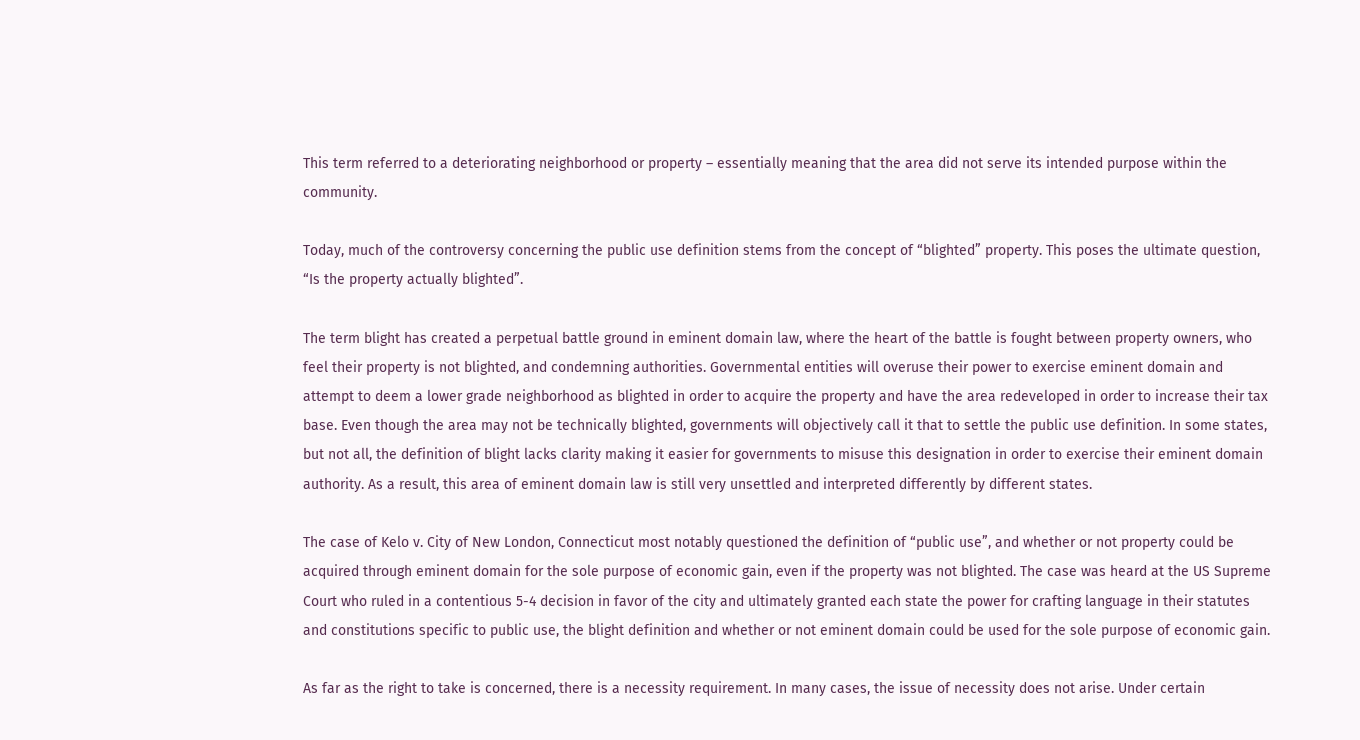This term referred to a deteriorating neighborhood or property – essentially meaning that the area did not serve its intended purpose within the community.

Today, much of the controversy concerning the public use definition stems from the concept of “blighted” property. This poses the ultimate question, “Is the property actually blighted”.

The term blight has created a perpetual battle ground in eminent domain law, where the heart of the battle is fought between property owners, who feel their property is not blighted, and condemning authorities. Governmental entities will overuse their power to exercise eminent domain and attempt to deem a lower grade neighborhood as blighted in order to acquire the property and have the area redeveloped in order to increase their tax base. Even though the area may not be technically blighted, governments will objectively call it that to settle the public use definition. In some states, but not all, the definition of blight lacks clarity making it easier for governments to misuse this designation in order to exercise their eminent domain authority. As a result, this area of eminent domain law is still very unsettled and interpreted differently by different states.

The case of Kelo v. City of New London, Connecticut most notably questioned the definition of “public use”, and whether or not property could be acquired through eminent domain for the sole purpose of economic gain, even if the property was not blighted. The case was heard at the US Supreme Court who ruled in a contentious 5-4 decision in favor of the city and ultimately granted each state the power for crafting language in their statutes and constitutions specific to public use, the blight definition and whether or not eminent domain could be used for the sole purpose of economic gain.

As far as the right to take is concerned, there is a necessity requirement. In many cases, the issue of necessity does not arise. Under certain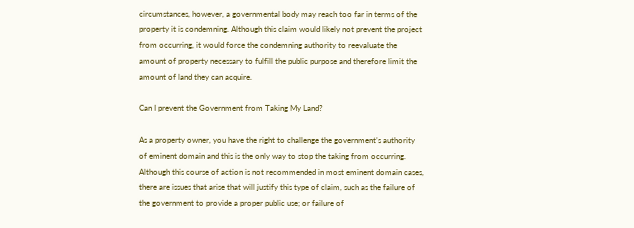circumstances, however, a governmental body may reach too far in terms of the property it is condemning. Although this claim would likely not prevent the project from occurring, it would force the condemning authority to reevaluate the amount of property necessary to fulfill the public purpose and therefore limit the amount of land they can acquire.

Can I prevent the Government from Taking My Land?

As a property owner, you have the right to challenge the government’s authority of eminent domain and this is the only way to stop the taking from occurring. Although this course of action is not recommended in most eminent domain cases, there are issues that arise that will justify this type of claim, such as the failure of the government to provide a proper public use; or failure of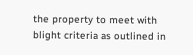the property to meet with blight criteria as outlined in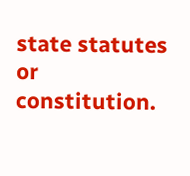state statutes or constitution.